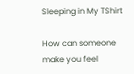Sleeping in My TShirt

How can someone make you feel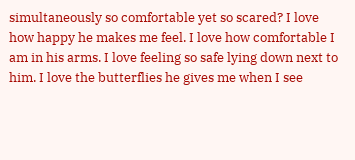simultaneously so comfortable yet so scared? I love how happy he makes me feel. I love how comfortable I am in his arms. I love feeling so safe lying down next to him. I love the butterflies he gives me when I see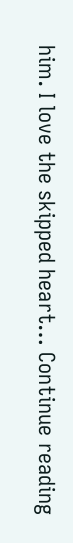him. I love the skipped heart… Continue reading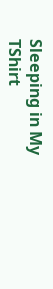Sleeping in My TShirt